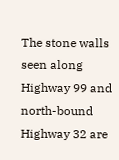The stone walls seen along Highway 99 and north-bound Highway 32 are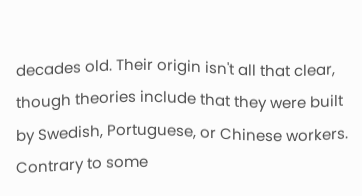decades old. Their origin isn't all that clear, though theories include that they were built by Swedish, Portuguese, or Chinese workers. Contrary to some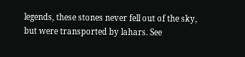legends, these stones never fell out of the sky, but were transported by lahars. See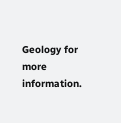Geology for more information.